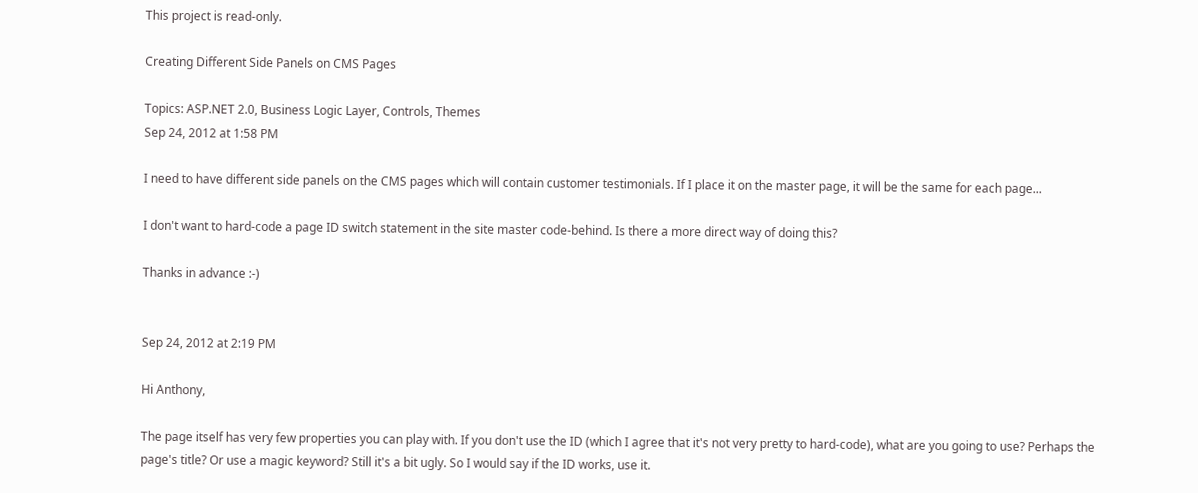This project is read-only.

Creating Different Side Panels on CMS Pages

Topics: ASP.NET 2.0, Business Logic Layer, Controls, Themes
Sep 24, 2012 at 1:58 PM

I need to have different side panels on the CMS pages which will contain customer testimonials. If I place it on the master page, it will be the same for each page...

I don't want to hard-code a page ID switch statement in the site master code-behind. Is there a more direct way of doing this?

Thanks in advance :-)


Sep 24, 2012 at 2:19 PM

Hi Anthony,

The page itself has very few properties you can play with. If you don't use the ID (which I agree that it's not very pretty to hard-code), what are you going to use? Perhaps the page's title? Or use a magic keyword? Still it's a bit ugly. So I would say if the ID works, use it.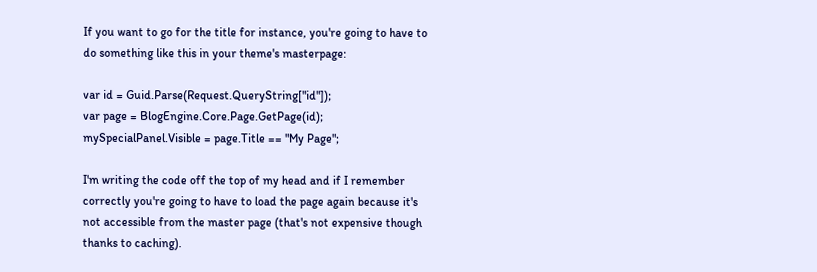If you want to go for the title for instance, you're going to have to do something like this in your theme's masterpage:

var id = Guid.Parse(Request.QueryString["id"]);
var page = BlogEngine.Core.Page.GetPage(id);
mySpecialPanel.Visible = page.Title == "My Page";

I'm writing the code off the top of my head and if I remember correctly you're going to have to load the page again because it's not accessible from the master page (that's not expensive though thanks to caching).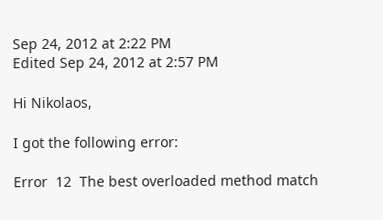Sep 24, 2012 at 2:22 PM
Edited Sep 24, 2012 at 2:57 PM

Hi Nikolaos,

I got the following error:

Error  12  The best overloaded method match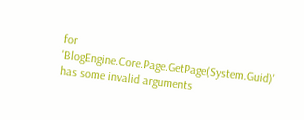for 'BlogEngine.Core.Page.GetPage(System.Guid)' has some invalid arguments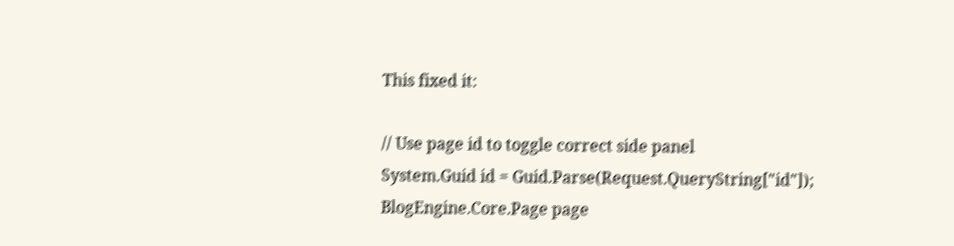This fixed it:

// Use page id to toggle correct side panel
System.Guid id = Guid.Parse(Request.QueryString["id"]);
BlogEngine.Core.Page page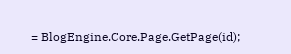= BlogEngine.Core.Page.GetPage(id);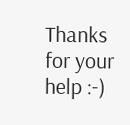Thanks for your help :-)